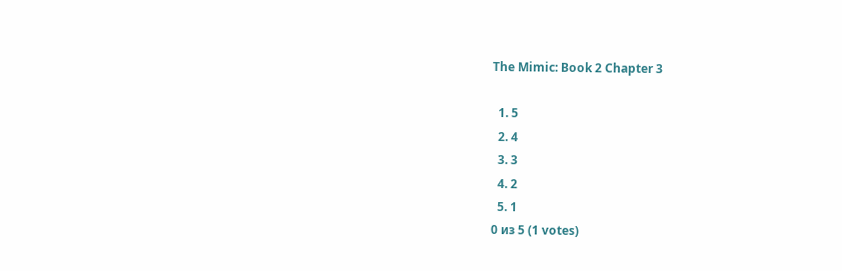The Mimic: Book 2 Chapter 3

  1. 5
  2. 4
  3. 3
  4. 2
  5. 1
0 из 5 (1 votes)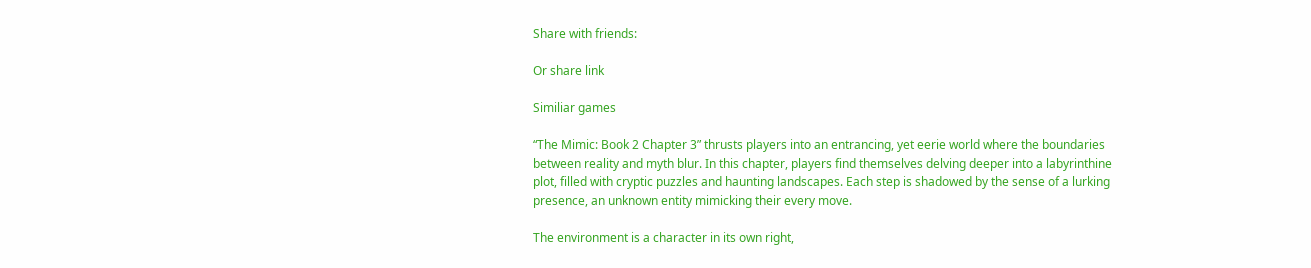Share with friends:

Or share link

Similiar games

“The Mimic: Book 2 Chapter 3” thrusts players into an entrancing, yet eerie world where the boundaries between reality and myth blur. In this chapter, players find themselves delving deeper into a labyrinthine plot, filled with cryptic puzzles and haunting landscapes. Each step is shadowed by the sense of a lurking presence, an unknown entity mimicking their every move.

The environment is a character in its own right,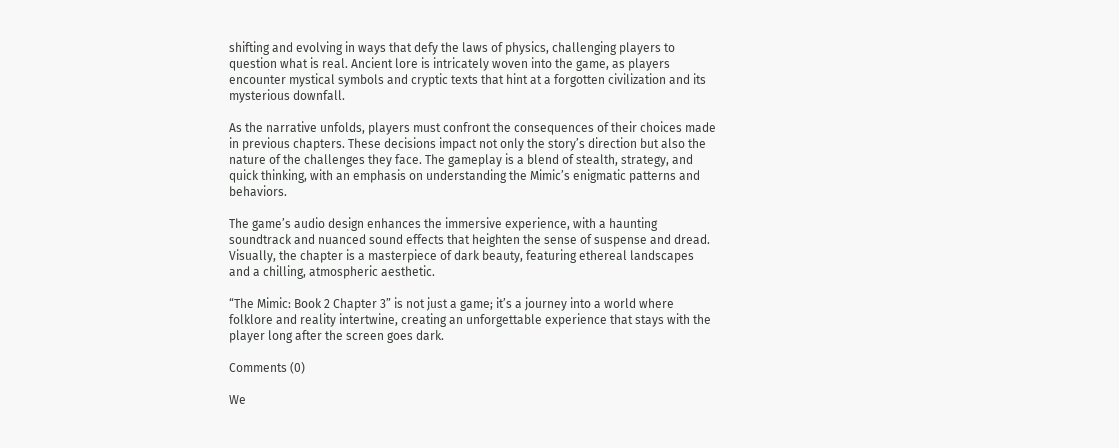shifting and evolving in ways that defy the laws of physics, challenging players to question what is real. Ancient lore is intricately woven into the game, as players encounter mystical symbols and cryptic texts that hint at a forgotten civilization and its mysterious downfall.

As the narrative unfolds, players must confront the consequences of their choices made in previous chapters. These decisions impact not only the story’s direction but also the nature of the challenges they face. The gameplay is a blend of stealth, strategy, and quick thinking, with an emphasis on understanding the Mimic’s enigmatic patterns and behaviors.

The game’s audio design enhances the immersive experience, with a haunting soundtrack and nuanced sound effects that heighten the sense of suspense and dread. Visually, the chapter is a masterpiece of dark beauty, featuring ethereal landscapes and a chilling, atmospheric aesthetic.

“The Mimic: Book 2 Chapter 3” is not just a game; it’s a journey into a world where folklore and reality intertwine, creating an unforgettable experience that stays with the player long after the screen goes dark.

Comments (0)

We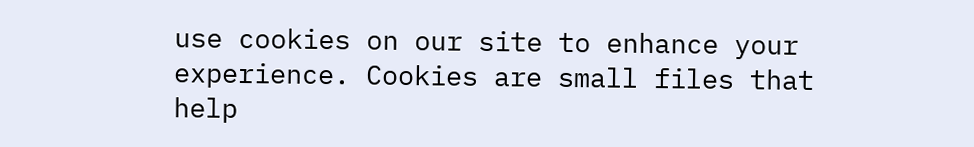use cookies on our site to enhance your experience. Cookies are small files that help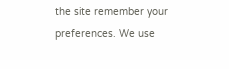the site remember your preferences. We use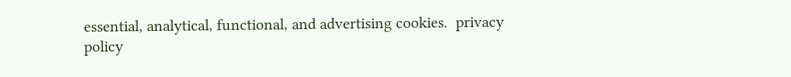essential, analytical, functional, and advertising cookies.  privacy policy